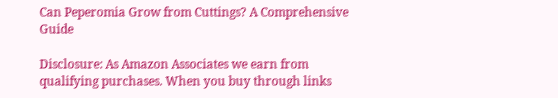Can Peperomia Grow from Cuttings? A Comprehensive Guide

Disclosure: As Amazon Associates we earn from qualifying purchases. When you buy through links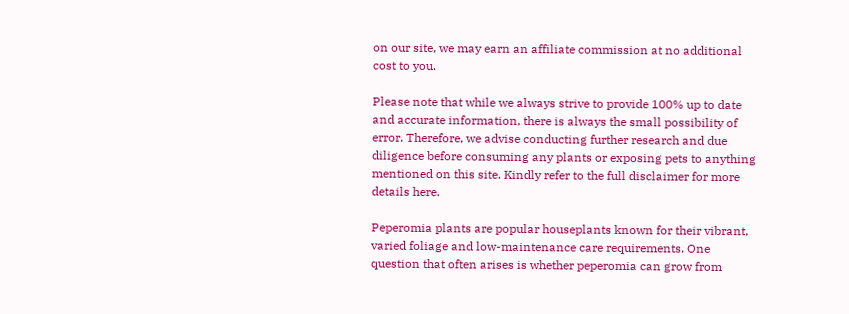on our site, we may earn an affiliate commission at no additional cost to you.

Please note that while we always strive to provide 100% up to date and accurate information, there is always the small possibility of error. Therefore, we advise conducting further research and due diligence before consuming any plants or exposing pets to anything mentioned on this site. Kindly refer to the full disclaimer for more details here.

Peperomia plants are popular houseplants known for their vibrant, varied foliage and low-maintenance care requirements. One question that often arises is whether peperomia can grow from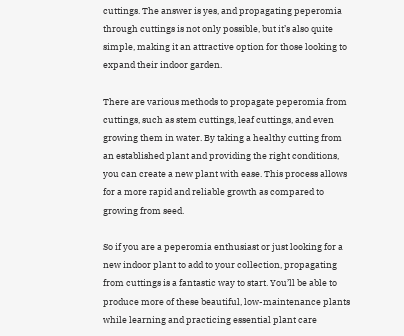cuttings. The answer is yes, and propagating peperomia through cuttings is not only possible, but it’s also quite simple, making it an attractive option for those looking to expand their indoor garden.

There are various methods to propagate peperomia from cuttings, such as stem cuttings, leaf cuttings, and even growing them in water. By taking a healthy cutting from an established plant and providing the right conditions, you can create a new plant with ease. This process allows for a more rapid and reliable growth as compared to growing from seed.

So if you are a peperomia enthusiast or just looking for a new indoor plant to add to your collection, propagating from cuttings is a fantastic way to start. You’ll be able to produce more of these beautiful, low-maintenance plants while learning and practicing essential plant care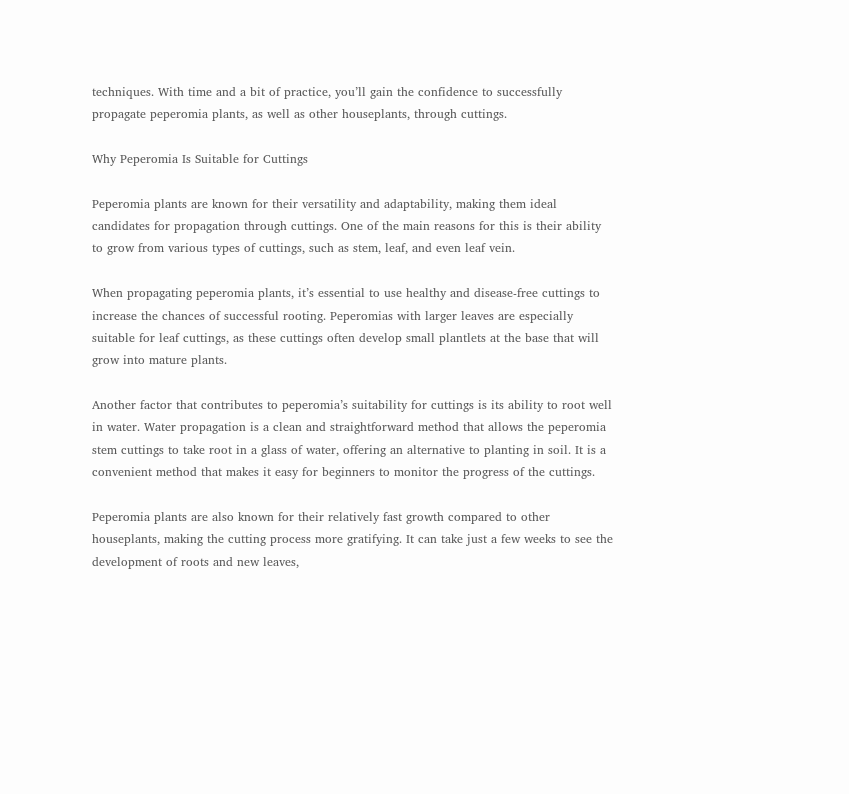techniques. With time and a bit of practice, you’ll gain the confidence to successfully propagate peperomia plants, as well as other houseplants, through cuttings.

Why Peperomia Is Suitable for Cuttings

Peperomia plants are known for their versatility and adaptability, making them ideal candidates for propagation through cuttings. One of the main reasons for this is their ability to grow from various types of cuttings, such as stem, leaf, and even leaf vein.

When propagating peperomia plants, it’s essential to use healthy and disease-free cuttings to increase the chances of successful rooting. Peperomias with larger leaves are especially suitable for leaf cuttings, as these cuttings often develop small plantlets at the base that will grow into mature plants.

Another factor that contributes to peperomia’s suitability for cuttings is its ability to root well in water. Water propagation is a clean and straightforward method that allows the peperomia stem cuttings to take root in a glass of water, offering an alternative to planting in soil. It is a convenient method that makes it easy for beginners to monitor the progress of the cuttings.

Peperomia plants are also known for their relatively fast growth compared to other houseplants, making the cutting process more gratifying. It can take just a few weeks to see the development of roots and new leaves,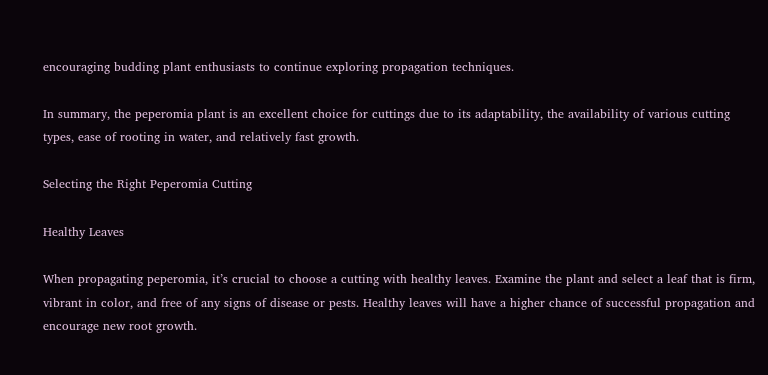encouraging budding plant enthusiasts to continue exploring propagation techniques.

In summary, the peperomia plant is an excellent choice for cuttings due to its adaptability, the availability of various cutting types, ease of rooting in water, and relatively fast growth.

Selecting the Right Peperomia Cutting

Healthy Leaves

When propagating peperomia, it’s crucial to choose a cutting with healthy leaves. Examine the plant and select a leaf that is firm, vibrant in color, and free of any signs of disease or pests. Healthy leaves will have a higher chance of successful propagation and encourage new root growth.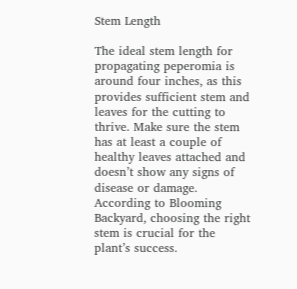Stem Length

The ideal stem length for propagating peperomia is around four inches, as this provides sufficient stem and leaves for the cutting to thrive. Make sure the stem has at least a couple of healthy leaves attached and doesn’t show any signs of disease or damage. According to Blooming Backyard, choosing the right stem is crucial for the plant’s success.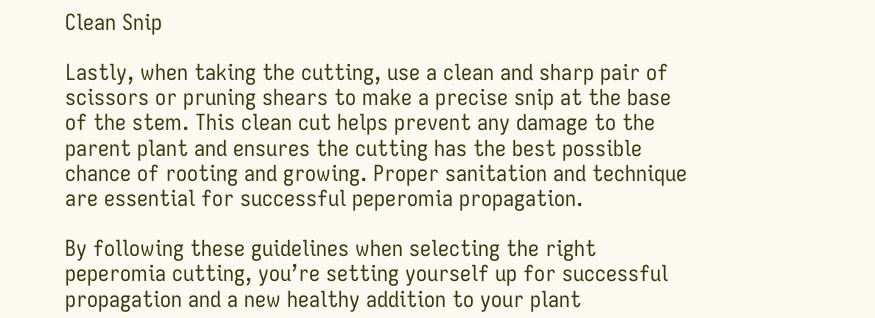Clean Snip

Lastly, when taking the cutting, use a clean and sharp pair of scissors or pruning shears to make a precise snip at the base of the stem. This clean cut helps prevent any damage to the parent plant and ensures the cutting has the best possible chance of rooting and growing. Proper sanitation and technique are essential for successful peperomia propagation.

By following these guidelines when selecting the right peperomia cutting, you’re setting yourself up for successful propagation and a new healthy addition to your plant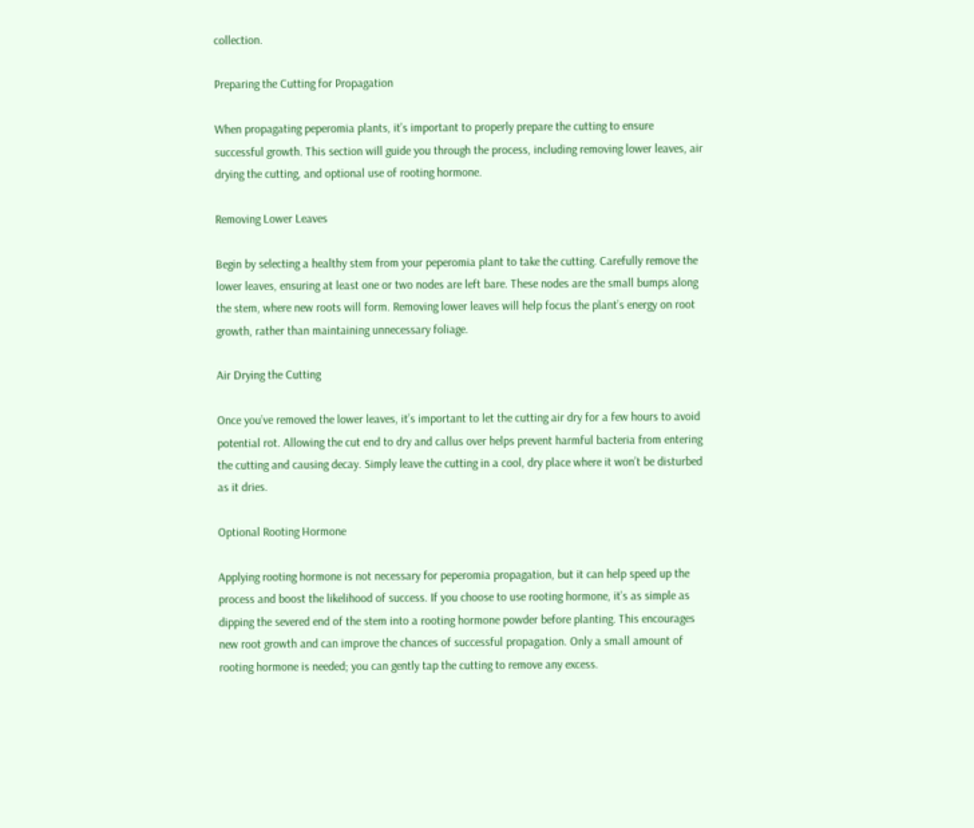collection.

Preparing the Cutting for Propagation

When propagating peperomia plants, it’s important to properly prepare the cutting to ensure successful growth. This section will guide you through the process, including removing lower leaves, air drying the cutting, and optional use of rooting hormone.

Removing Lower Leaves

Begin by selecting a healthy stem from your peperomia plant to take the cutting. Carefully remove the lower leaves, ensuring at least one or two nodes are left bare. These nodes are the small bumps along the stem, where new roots will form. Removing lower leaves will help focus the plant’s energy on root growth, rather than maintaining unnecessary foliage.

Air Drying the Cutting

Once you’ve removed the lower leaves, it’s important to let the cutting air dry for a few hours to avoid potential rot. Allowing the cut end to dry and callus over helps prevent harmful bacteria from entering the cutting and causing decay. Simply leave the cutting in a cool, dry place where it won’t be disturbed as it dries.

Optional Rooting Hormone

Applying rooting hormone is not necessary for peperomia propagation, but it can help speed up the process and boost the likelihood of success. If you choose to use rooting hormone, it’s as simple as dipping the severed end of the stem into a rooting hormone powder before planting. This encourages new root growth and can improve the chances of successful propagation. Only a small amount of rooting hormone is needed; you can gently tap the cutting to remove any excess.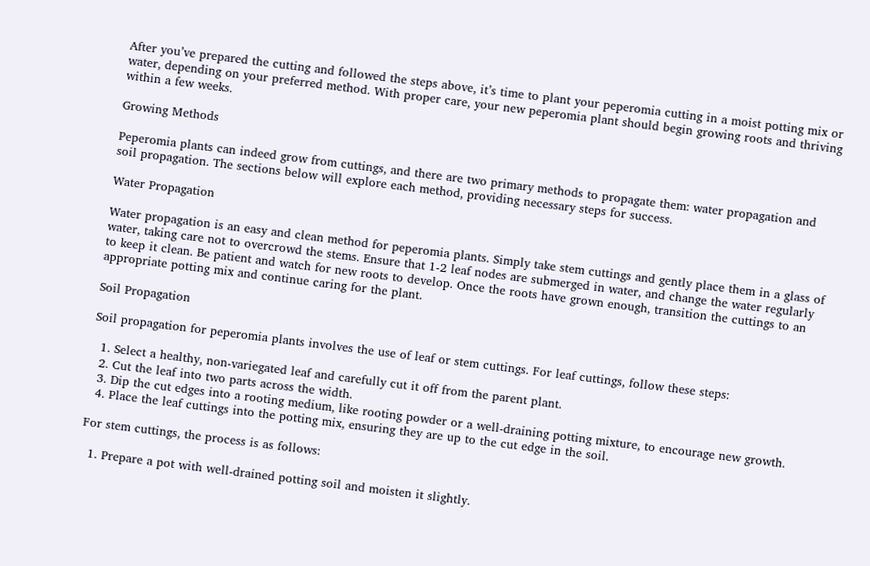After you’ve prepared the cutting and followed the steps above, it’s time to plant your peperomia cutting in a moist potting mix or water, depending on your preferred method. With proper care, your new peperomia plant should begin growing roots and thriving within a few weeks.

Growing Methods

Peperomia plants can indeed grow from cuttings, and there are two primary methods to propagate them: water propagation and soil propagation. The sections below will explore each method, providing necessary steps for success.

Water Propagation

Water propagation is an easy and clean method for peperomia plants. Simply take stem cuttings and gently place them in a glass of water, taking care not to overcrowd the stems. Ensure that 1-2 leaf nodes are submerged in water, and change the water regularly to keep it clean. Be patient and watch for new roots to develop. Once the roots have grown enough, transition the cuttings to an appropriate potting mix and continue caring for the plant.

Soil Propagation

Soil propagation for peperomia plants involves the use of leaf or stem cuttings. For leaf cuttings, follow these steps:

  1. Select a healthy, non-variegated leaf and carefully cut it off from the parent plant.
  2. Cut the leaf into two parts across the width.
  3. Dip the cut edges into a rooting medium, like rooting powder or a well-draining potting mixture, to encourage new growth.
  4. Place the leaf cuttings into the potting mix, ensuring they are up to the cut edge in the soil.

For stem cuttings, the process is as follows:

  1. Prepare a pot with well-drained potting soil and moisten it slightly.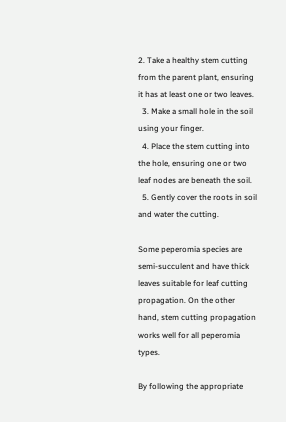2. Take a healthy stem cutting from the parent plant, ensuring it has at least one or two leaves.
  3. Make a small hole in the soil using your finger.
  4. Place the stem cutting into the hole, ensuring one or two leaf nodes are beneath the soil.
  5. Gently cover the roots in soil and water the cutting.

Some peperomia species are semi-succulent and have thick leaves suitable for leaf cutting propagation. On the other hand, stem cutting propagation works well for all peperomia types.

By following the appropriate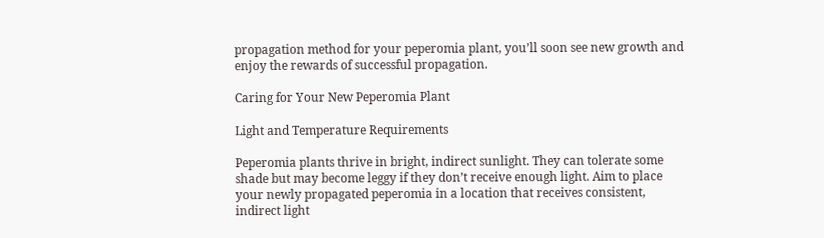propagation method for your peperomia plant, you’ll soon see new growth and enjoy the rewards of successful propagation.

Caring for Your New Peperomia Plant

Light and Temperature Requirements

Peperomia plants thrive in bright, indirect sunlight. They can tolerate some shade but may become leggy if they don’t receive enough light. Aim to place your newly propagated peperomia in a location that receives consistent, indirect light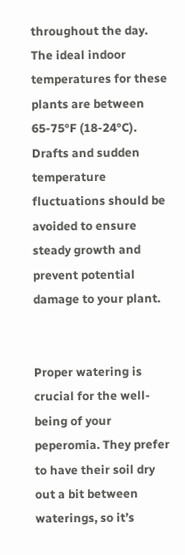throughout the day. The ideal indoor temperatures for these plants are between 65-75°F (18-24°C). Drafts and sudden temperature fluctuations should be avoided to ensure steady growth and prevent potential damage to your plant.


Proper watering is crucial for the well-being of your peperomia. They prefer to have their soil dry out a bit between waterings, so it’s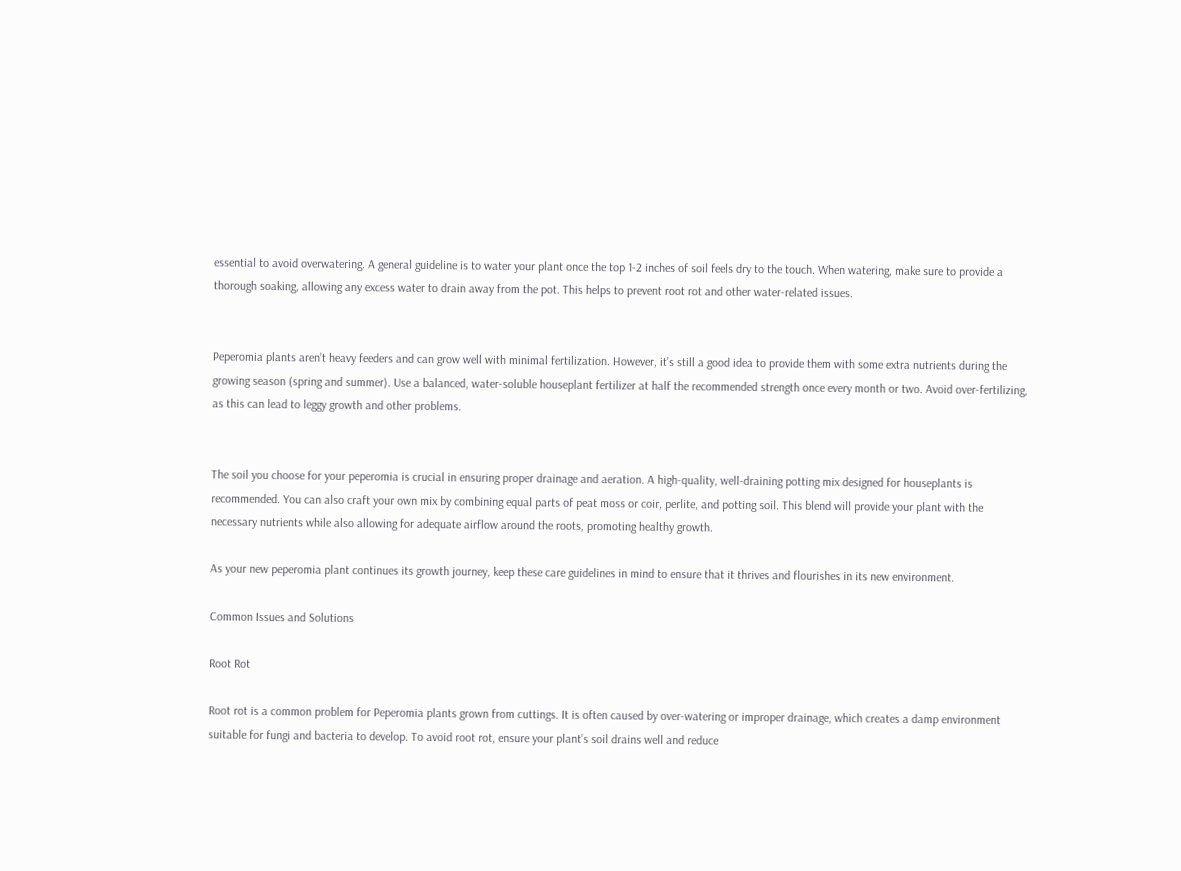essential to avoid overwatering. A general guideline is to water your plant once the top 1-2 inches of soil feels dry to the touch. When watering, make sure to provide a thorough soaking, allowing any excess water to drain away from the pot. This helps to prevent root rot and other water-related issues.


Peperomia plants aren’t heavy feeders and can grow well with minimal fertilization. However, it’s still a good idea to provide them with some extra nutrients during the growing season (spring and summer). Use a balanced, water-soluble houseplant fertilizer at half the recommended strength once every month or two. Avoid over-fertilizing, as this can lead to leggy growth and other problems.


The soil you choose for your peperomia is crucial in ensuring proper drainage and aeration. A high-quality, well-draining potting mix designed for houseplants is recommended. You can also craft your own mix by combining equal parts of peat moss or coir, perlite, and potting soil. This blend will provide your plant with the necessary nutrients while also allowing for adequate airflow around the roots, promoting healthy growth.

As your new peperomia plant continues its growth journey, keep these care guidelines in mind to ensure that it thrives and flourishes in its new environment.

Common Issues and Solutions

Root Rot

Root rot is a common problem for Peperomia plants grown from cuttings. It is often caused by over-watering or improper drainage, which creates a damp environment suitable for fungi and bacteria to develop. To avoid root rot, ensure your plant’s soil drains well and reduce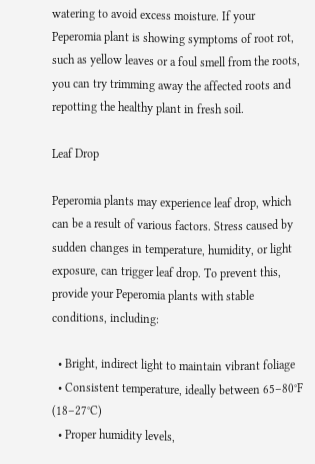watering to avoid excess moisture. If your Peperomia plant is showing symptoms of root rot, such as yellow leaves or a foul smell from the roots, you can try trimming away the affected roots and repotting the healthy plant in fresh soil.

Leaf Drop

Peperomia plants may experience leaf drop, which can be a result of various factors. Stress caused by sudden changes in temperature, humidity, or light exposure, can trigger leaf drop. To prevent this, provide your Peperomia plants with stable conditions, including:

  • Bright, indirect light to maintain vibrant foliage
  • Consistent temperature, ideally between 65–80°F (18–27°C)
  • Proper humidity levels,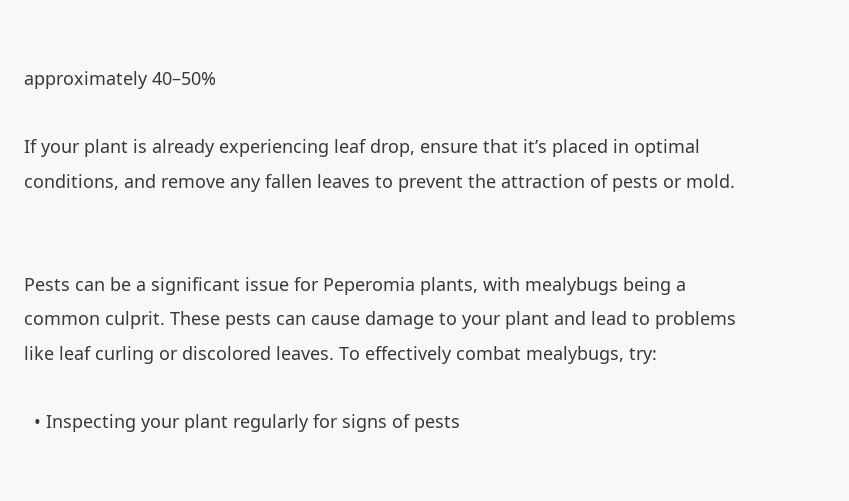approximately 40–50%

If your plant is already experiencing leaf drop, ensure that it’s placed in optimal conditions, and remove any fallen leaves to prevent the attraction of pests or mold.


Pests can be a significant issue for Peperomia plants, with mealybugs being a common culprit. These pests can cause damage to your plant and lead to problems like leaf curling or discolored leaves. To effectively combat mealybugs, try:

  • Inspecting your plant regularly for signs of pests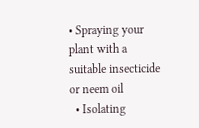• Spraying your plant with a suitable insecticide or neem oil
  • Isolating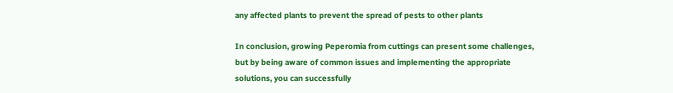any affected plants to prevent the spread of pests to other plants

In conclusion, growing Peperomia from cuttings can present some challenges, but by being aware of common issues and implementing the appropriate solutions, you can successfully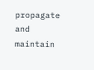propagate and maintain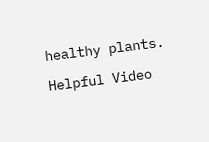healthy plants.

Helpful Video